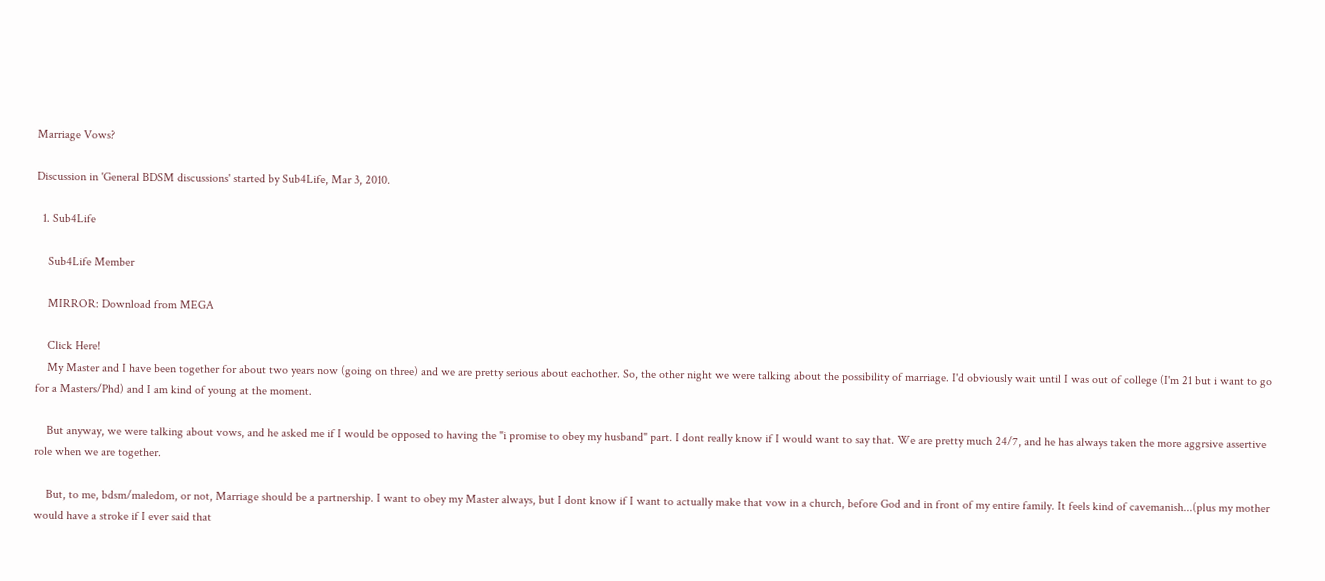Marriage Vows?

Discussion in 'General BDSM discussions' started by Sub4Life, Mar 3, 2010.

  1. Sub4Life

    Sub4Life Member

    MIRROR: Download from MEGA

    Click Here!
    My Master and I have been together for about two years now (going on three) and we are pretty serious about eachother. So, the other night we were talking about the possibility of marriage. I'd obviously wait until I was out of college (I'm 21 but i want to go for a Masters/Phd) and I am kind of young at the moment.

    But anyway, we were talking about vows, and he asked me if I would be opposed to having the "i promise to obey my husband" part. I dont really know if I would want to say that. We are pretty much 24/7, and he has always taken the more aggrsive assertive role when we are together.

    But, to me, bdsm/maledom, or not, Marriage should be a partnership. I want to obey my Master always, but I dont know if I want to actually make that vow in a church, before God and in front of my entire family. It feels kind of cavemanish...(plus my mother would have a stroke if I ever said that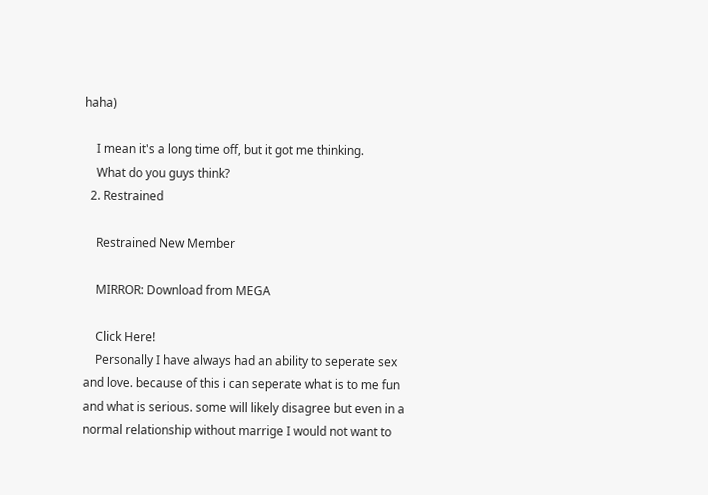haha)

    I mean it's a long time off, but it got me thinking.
    What do you guys think?
  2. Restrained

    Restrained New Member

    MIRROR: Download from MEGA

    Click Here!
    Personally I have always had an ability to seperate sex and love. because of this i can seperate what is to me fun and what is serious. some will likely disagree but even in a normal relationship without marrige I would not want to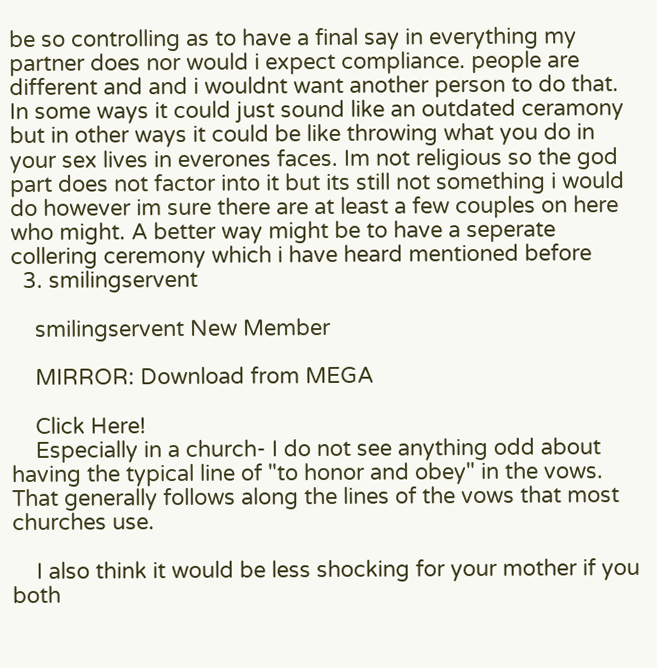be so controlling as to have a final say in everything my partner does nor would i expect compliance. people are different and and i wouldnt want another person to do that. In some ways it could just sound like an outdated ceramony but in other ways it could be like throwing what you do in your sex lives in everones faces. Im not religious so the god part does not factor into it but its still not something i would do however im sure there are at least a few couples on here who might. A better way might be to have a seperate collering ceremony which i have heard mentioned before
  3. smilingservent

    smilingservent New Member

    MIRROR: Download from MEGA

    Click Here!
    Especially in a church- I do not see anything odd about having the typical line of "to honor and obey" in the vows. That generally follows along the lines of the vows that most churches use.

    I also think it would be less shocking for your mother if you both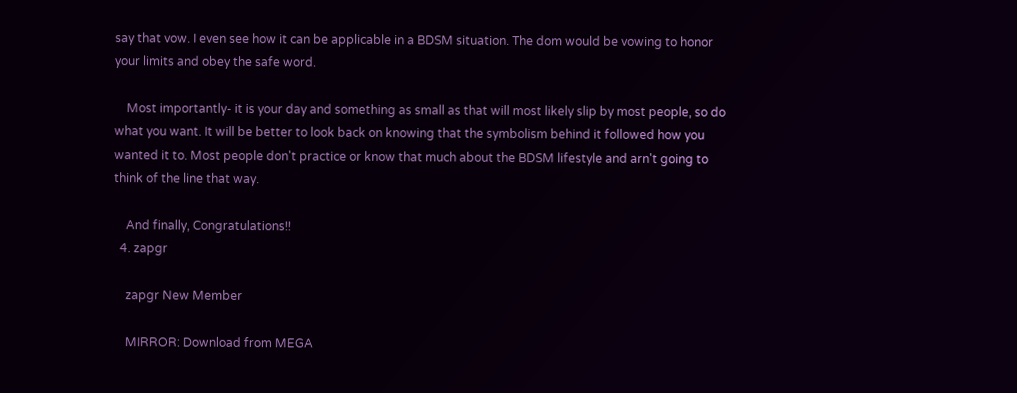say that vow. I even see how it can be applicable in a BDSM situation. The dom would be vowing to honor your limits and obey the safe word.

    Most importantly- it is your day and something as small as that will most likely slip by most people, so do what you want. It will be better to look back on knowing that the symbolism behind it followed how you wanted it to. Most people don't practice or know that much about the BDSM lifestyle and arn't going to think of the line that way.

    And finally, Congratulations!!
  4. zapgr

    zapgr New Member

    MIRROR: Download from MEGA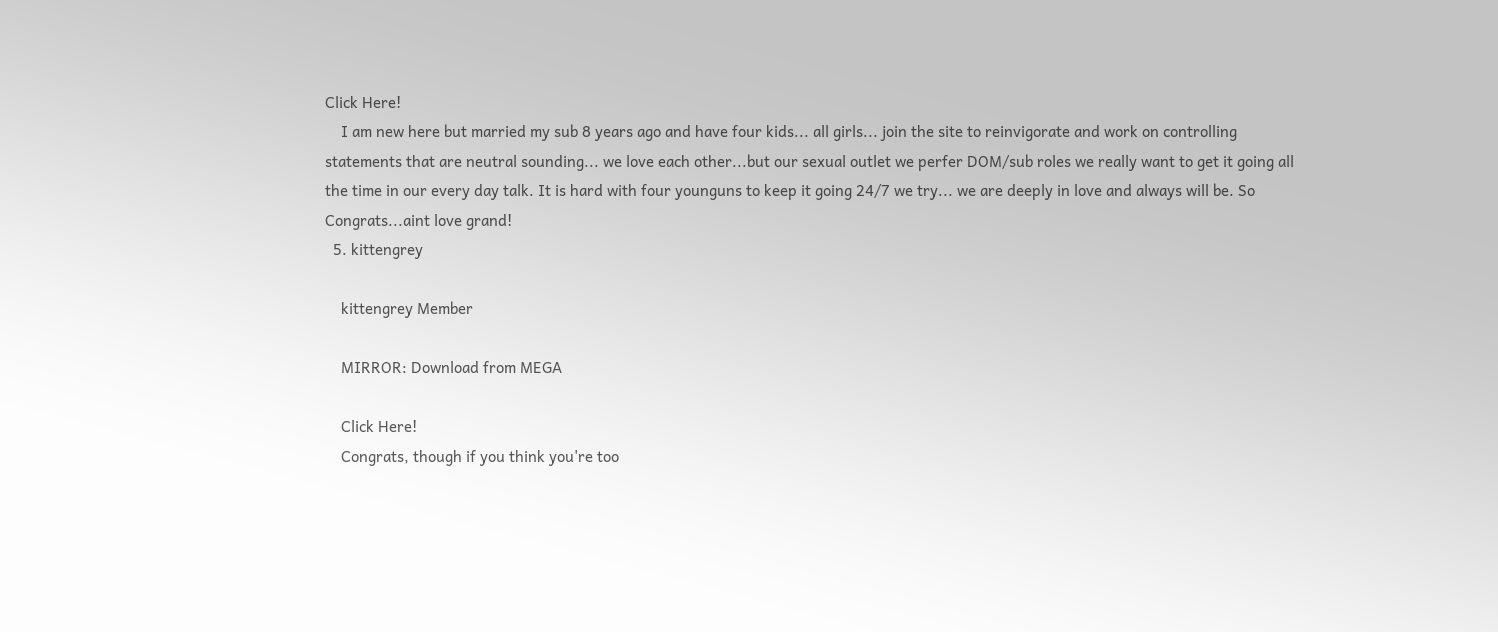Click Here!
    I am new here but married my sub 8 years ago and have four kids... all girls... join the site to reinvigorate and work on controlling statements that are neutral sounding... we love each other...but our sexual outlet we perfer DOM/sub roles we really want to get it going all the time in our every day talk. It is hard with four younguns to keep it going 24/7 we try... we are deeply in love and always will be. So Congrats...aint love grand!
  5. kittengrey

    kittengrey Member

    MIRROR: Download from MEGA

    Click Here!
    Congrats, though if you think you're too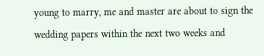young to marry, me and master are about to sign the wedding papers within the next two weeks and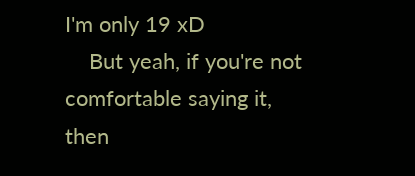I'm only 19 xD
    But yeah, if you're not comfortable saying it, then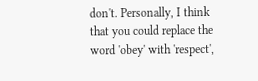don't. Personally, I think that you could replace the word 'obey' with 'respect',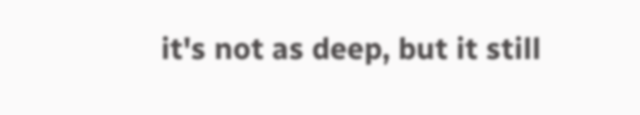it's not as deep, but it still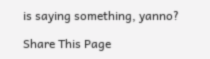is saying something, yanno?

Share This Page